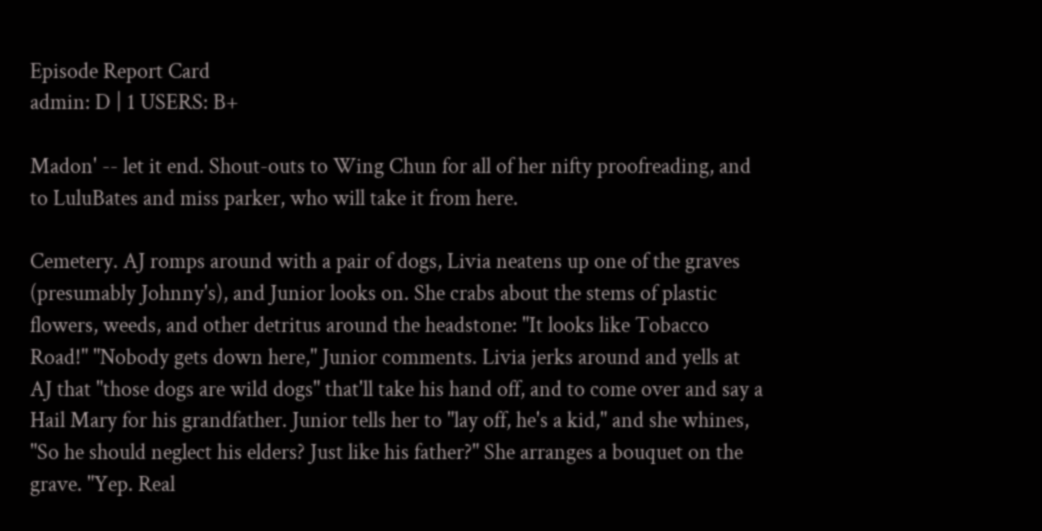Episode Report Card
admin: D | 1 USERS: B+

Madon' -- let it end. Shout-outs to Wing Chun for all of her nifty proofreading, and to LuluBates and miss parker, who will take it from here.

Cemetery. AJ romps around with a pair of dogs, Livia neatens up one of the graves (presumably Johnny's), and Junior looks on. She crabs about the stems of plastic flowers, weeds, and other detritus around the headstone: "It looks like Tobacco Road!" "Nobody gets down here," Junior comments. Livia jerks around and yells at AJ that "those dogs are wild dogs" that'll take his hand off, and to come over and say a Hail Mary for his grandfather. Junior tells her to "lay off, he's a kid," and she whines, "So he should neglect his elders? Just like his father?" She arranges a bouquet on the grave. "Yep. Real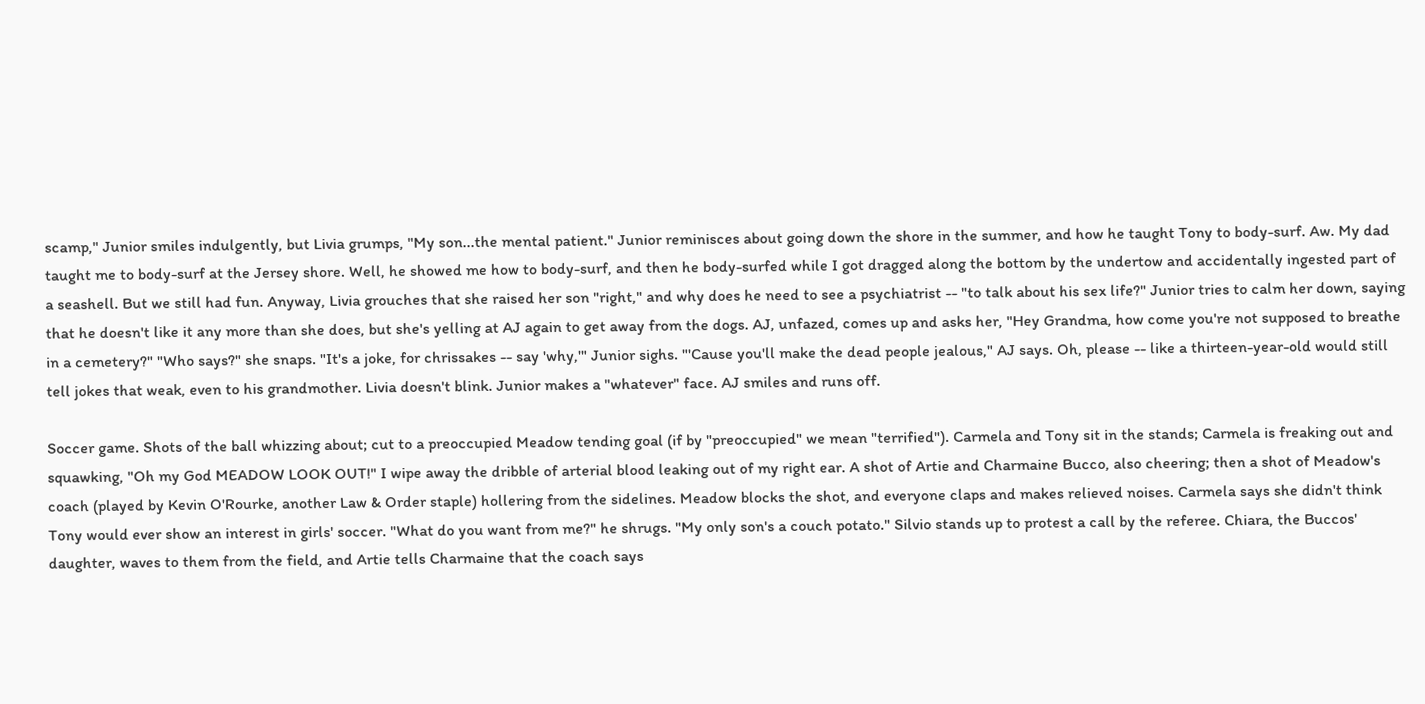scamp," Junior smiles indulgently, but Livia grumps, "My son...the mental patient." Junior reminisces about going down the shore in the summer, and how he taught Tony to body-surf. Aw. My dad taught me to body-surf at the Jersey shore. Well, he showed me how to body-surf, and then he body-surfed while I got dragged along the bottom by the undertow and accidentally ingested part of a seashell. But we still had fun. Anyway, Livia grouches that she raised her son "right," and why does he need to see a psychiatrist -- "to talk about his sex life?" Junior tries to calm her down, saying that he doesn't like it any more than she does, but she's yelling at AJ again to get away from the dogs. AJ, unfazed, comes up and asks her, "Hey Grandma, how come you're not supposed to breathe in a cemetery?" "Who says?" she snaps. "It's a joke, for chrissakes -- say 'why,'" Junior sighs. "'Cause you'll make the dead people jealous," AJ says. Oh, please -- like a thirteen-year-old would still tell jokes that weak, even to his grandmother. Livia doesn't blink. Junior makes a "whatever" face. AJ smiles and runs off.

Soccer game. Shots of the ball whizzing about; cut to a preoccupied Meadow tending goal (if by "preoccupied" we mean "terrified"). Carmela and Tony sit in the stands; Carmela is freaking out and squawking, "Oh my God MEADOW LOOK OUT!" I wipe away the dribble of arterial blood leaking out of my right ear. A shot of Artie and Charmaine Bucco, also cheering; then a shot of Meadow's coach (played by Kevin O'Rourke, another Law & Order staple) hollering from the sidelines. Meadow blocks the shot, and everyone claps and makes relieved noises. Carmela says she didn't think Tony would ever show an interest in girls' soccer. "What do you want from me?" he shrugs. "My only son's a couch potato." Silvio stands up to protest a call by the referee. Chiara, the Buccos' daughter, waves to them from the field, and Artie tells Charmaine that the coach says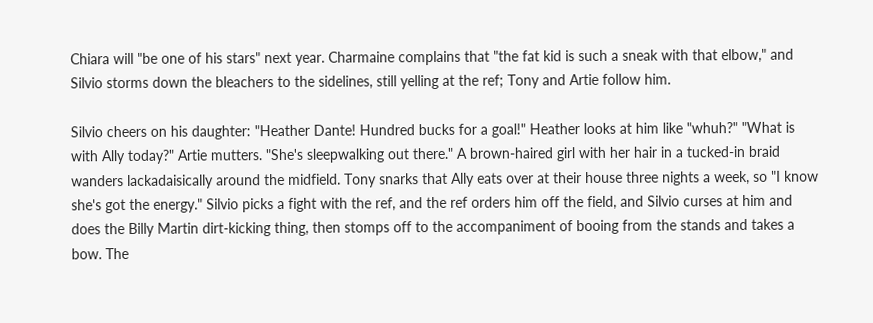Chiara will "be one of his stars" next year. Charmaine complains that "the fat kid is such a sneak with that elbow," and Silvio storms down the bleachers to the sidelines, still yelling at the ref; Tony and Artie follow him.

Silvio cheers on his daughter: "Heather Dante! Hundred bucks for a goal!" Heather looks at him like "whuh?" "What is with Ally today?" Artie mutters. "She's sleepwalking out there." A brown-haired girl with her hair in a tucked-in braid wanders lackadaisically around the midfield. Tony snarks that Ally eats over at their house three nights a week, so "I know she's got the energy." Silvio picks a fight with the ref, and the ref orders him off the field, and Silvio curses at him and does the Billy Martin dirt-kicking thing, then stomps off to the accompaniment of booing from the stands and takes a bow. The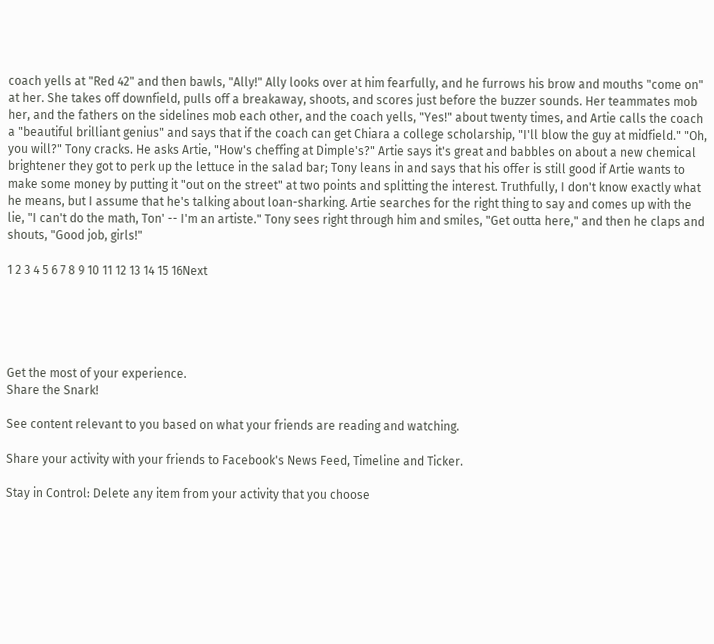coach yells at "Red 42" and then bawls, "Ally!" Ally looks over at him fearfully, and he furrows his brow and mouths "come on" at her. She takes off downfield, pulls off a breakaway, shoots, and scores just before the buzzer sounds. Her teammates mob her, and the fathers on the sidelines mob each other, and the coach yells, "Yes!" about twenty times, and Artie calls the coach a "beautiful brilliant genius" and says that if the coach can get Chiara a college scholarship, "I'll blow the guy at midfield." "Oh, you will?" Tony cracks. He asks Artie, "How's cheffing at Dimple's?" Artie says it's great and babbles on about a new chemical brightener they got to perk up the lettuce in the salad bar; Tony leans in and says that his offer is still good if Artie wants to make some money by putting it "out on the street" at two points and splitting the interest. Truthfully, I don't know exactly what he means, but I assume that he's talking about loan-sharking. Artie searches for the right thing to say and comes up with the lie, "I can't do the math, Ton' -- I'm an artiste." Tony sees right through him and smiles, "Get outta here," and then he claps and shouts, "Good job, girls!"

1 2 3 4 5 6 7 8 9 10 11 12 13 14 15 16Next





Get the most of your experience.
Share the Snark!

See content relevant to you based on what your friends are reading and watching.

Share your activity with your friends to Facebook's News Feed, Timeline and Ticker.

Stay in Control: Delete any item from your activity that you choose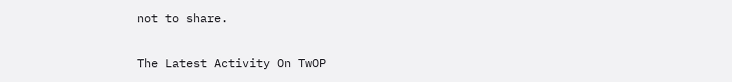not to share.

The Latest Activity On TwOP